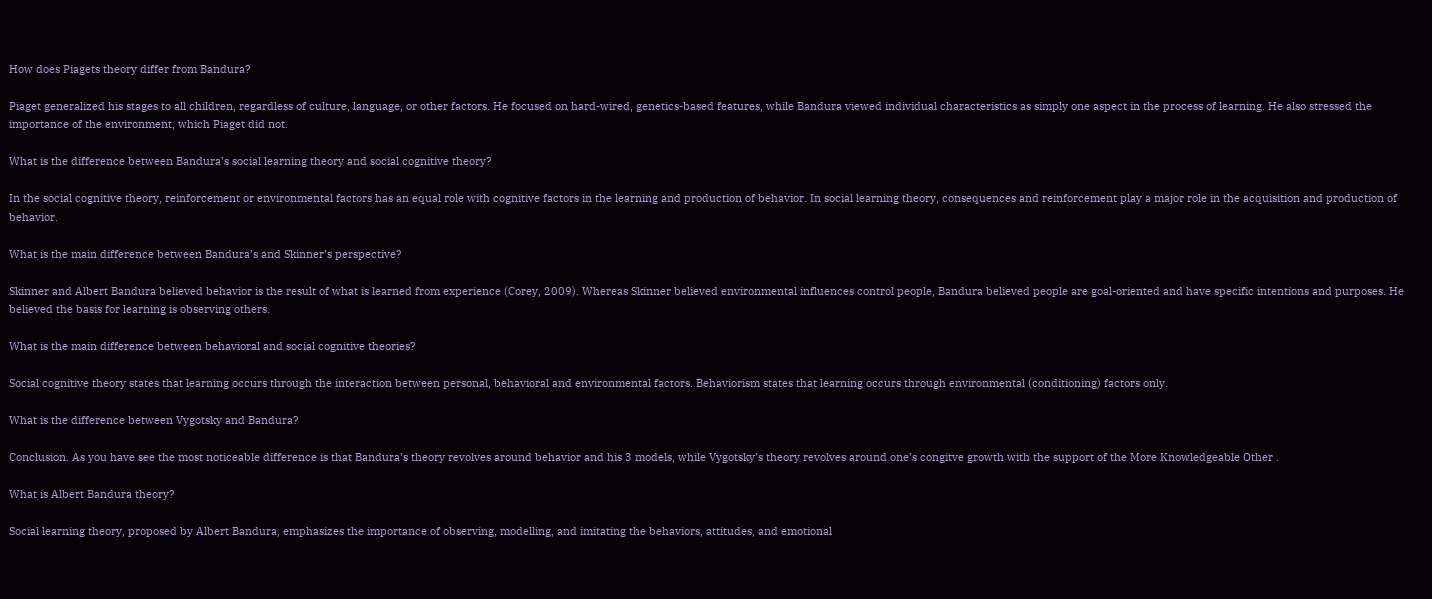How does Piagets theory differ from Bandura?

Piaget generalized his stages to all children, regardless of culture, language, or other factors. He focused on hard-wired, genetics-based features, while Bandura viewed individual characteristics as simply one aspect in the process of learning. He also stressed the importance of the environment, which Piaget did not.

What is the difference between Bandura’s social learning theory and social cognitive theory?

In the social cognitive theory, reinforcement or environmental factors has an equal role with cognitive factors in the learning and production of behavior. In social learning theory, consequences and reinforcement play a major role in the acquisition and production of behavior.

What is the main difference between Bandura’s and Skinner’s perspective?

Skinner and Albert Bandura believed behavior is the result of what is learned from experience (Corey, 2009). Whereas Skinner believed environmental influences control people, Bandura believed people are goal-oriented and have specific intentions and purposes. He believed the basis for learning is observing others.

What is the main difference between behavioral and social cognitive theories?

Social cognitive theory states that learning occurs through the interaction between personal, behavioral and environmental factors. Behaviorism states that learning occurs through environmental (conditioning) factors only.

What is the difference between Vygotsky and Bandura?

Conclusion. As you have see the most noticeable difference is that Bandura’s theory revolves around behavior and his 3 models, while Vygotsky’s theory revolves around one’s congitve growth with the support of the More Knowledgeable Other .

What is Albert Bandura theory?

Social learning theory, proposed by Albert Bandura, emphasizes the importance of observing, modelling, and imitating the behaviors, attitudes, and emotional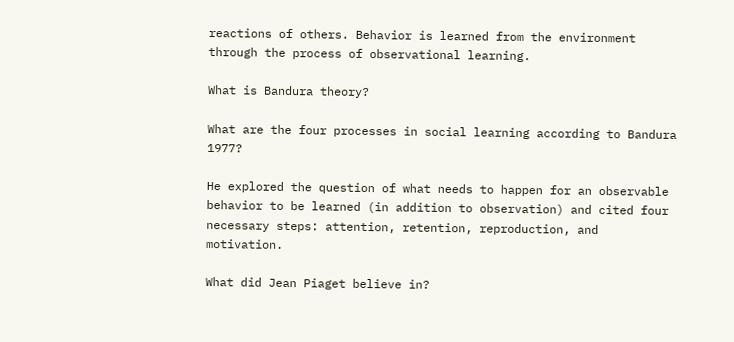reactions of others. Behavior is learned from the environment through the process of observational learning.

What is Bandura theory?

What are the four processes in social learning according to Bandura 1977?

He explored the question of what needs to happen for an observable behavior to be learned (in addition to observation) and cited four necessary steps: attention, retention, reproduction, and motivation.

What did Jean Piaget believe in?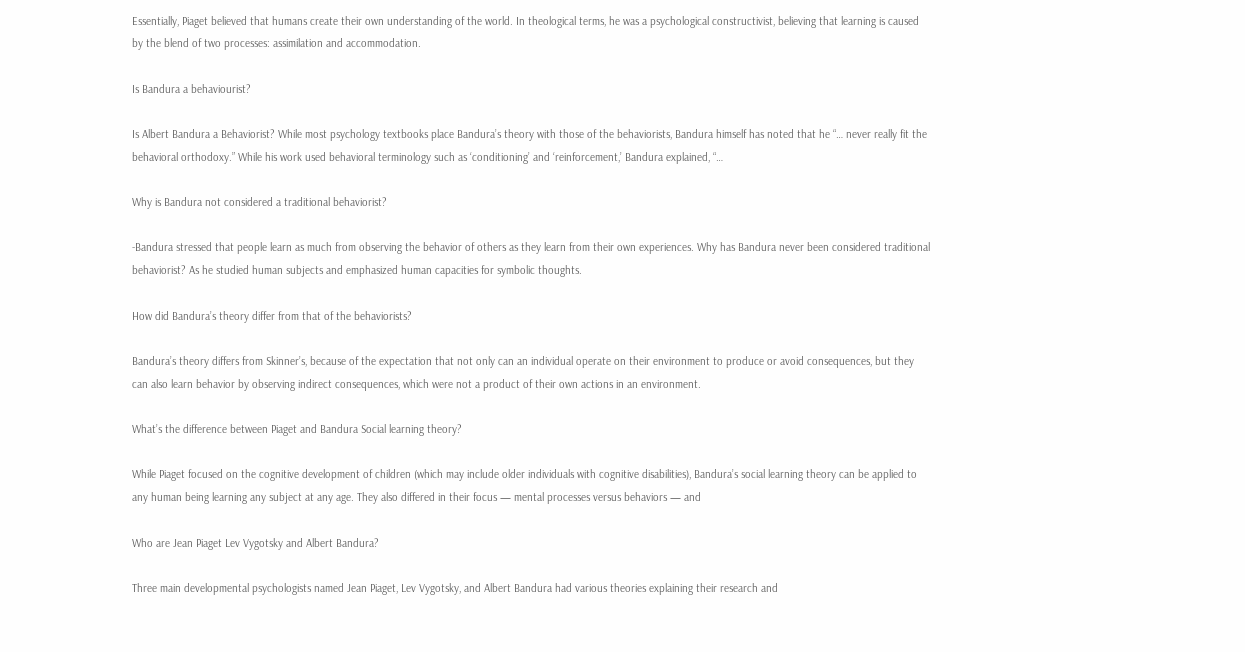Essentially, Piaget believed that humans create their own understanding of the world. In theological terms, he was a psychological constructivist, believing that learning is caused by the blend of two processes: assimilation and accommodation.

Is Bandura a behaviourist?

Is Albert Bandura a Behaviorist? While most psychology textbooks place Bandura’s theory with those of the behaviorists, Bandura himself has noted that he “… never really fit the behavioral orthodoxy.” While his work used behavioral terminology such as ‘conditioning’ and ‘reinforcement,’ Bandura explained, “…

Why is Bandura not considered a traditional behaviorist?

-Bandura stressed that people learn as much from observing the behavior of others as they learn from their own experiences. Why has Bandura never been considered traditional behaviorist? As he studied human subjects and emphasized human capacities for symbolic thoughts.

How did Bandura’s theory differ from that of the behaviorists?

Bandura’s theory differs from Skinner’s, because of the expectation that not only can an individual operate on their environment to produce or avoid consequences, but they can also learn behavior by observing indirect consequences, which were not a product of their own actions in an environment.

What’s the difference between Piaget and Bandura Social learning theory?

While Piaget focused on the cognitive development of children (which may include older individuals with cognitive disabilities), Bandura’s social learning theory can be applied to any human being learning any subject at any age. They also differed in their focus — mental processes versus behaviors — and

Who are Jean Piaget Lev Vygotsky and Albert Bandura?

Three main developmental psychologists named Jean Piaget, Lev Vygotsky, and Albert Bandura had various theories explaining their research and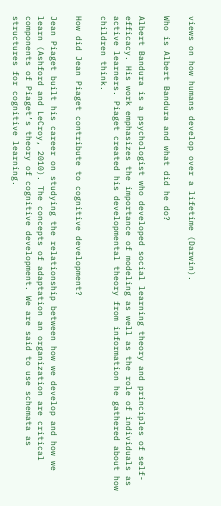views on how humans develop over a lifetime (Darwin).

Who is Albert Bandura and what did he do?

Albert Bandura is a psychologist who developed social learning theory and principles of self-efficacy. His work emphasizes the importance of modeling as well as the role of individuals as active learners. Piaget created his developmental theory from information he gathered about how children think.

How did Jean Piaget contribute to cognitive development?

Jean Piaget built his career on studying the relationship between how we develop and how we learn (Ashford and LeCroy, 2010). The concepts of adaptation an organization are critical components of Piaget’s theory of cognitive development. We are said to use schemata as structures for cognitive learning.